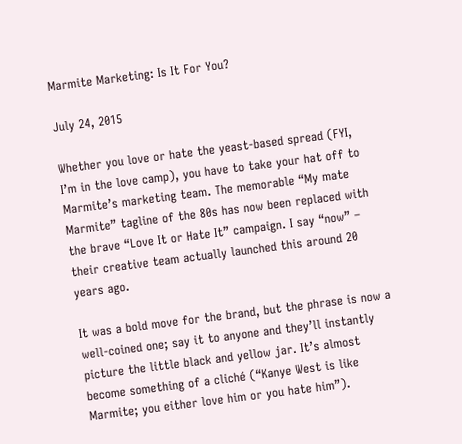Marmite Marketing: Is It For You?

July 24, 2015

Whether you love or hate the yeast-based spread (FYI, I’m in the love camp), you have to take your hat off to Marmite’s marketing team. The memorable “My mate Marmite” tagline of the 80s has now been replaced with the brave “Love It or Hate It” campaign. I say “now” – their creative team actually launched this around 20 years ago.

It was a bold move for the brand, but the phrase is now a well-coined one; say it to anyone and they’ll instantly picture the little black and yellow jar. It’s almost become something of a cliché (“Kanye West is like Marmite; you either love him or you hate him”).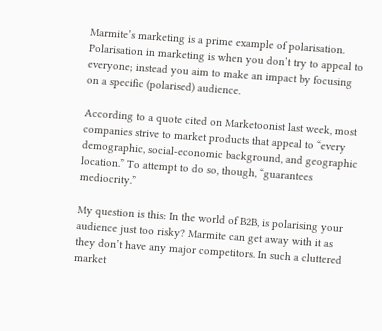Marmite’s marketing is a prime example of polarisation. Polarisation in marketing is when you don’t try to appeal to everyone; instead you aim to make an impact by focusing on a specific (polarised) audience.

According to a quote cited on Marketoonist last week, most companies strive to market products that appeal to “every demographic, social-economic background, and geographic location.” To attempt to do so, though, “guarantees mediocrity.”

My question is this: In the world of B2B, is polarising your audience just too risky? Marmite can get away with it as they don’t have any major competitors. In such a cluttered market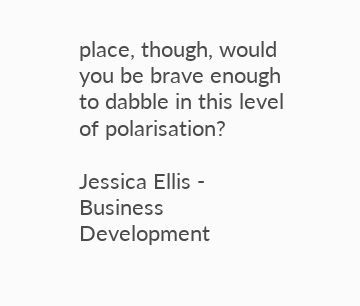place, though, would you be brave enough to dabble in this level of polarisation?

Jessica Ellis - Business Development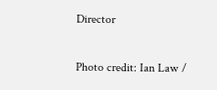Director

Photo credit: Ian Law /